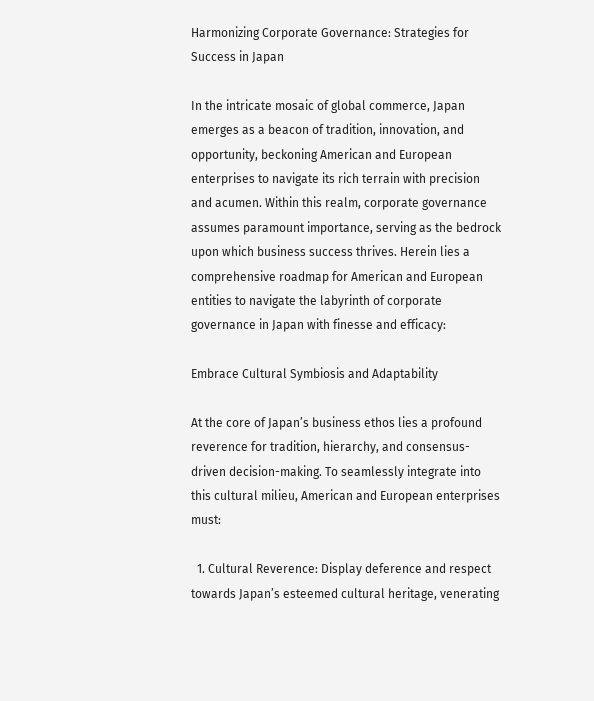Harmonizing Corporate Governance: Strategies for Success in Japan

In the intricate mosaic of global commerce, Japan emerges as a beacon of tradition, innovation, and opportunity, beckoning American and European enterprises to navigate its rich terrain with precision and acumen. Within this realm, corporate governance assumes paramount importance, serving as the bedrock upon which business success thrives. Herein lies a comprehensive roadmap for American and European entities to navigate the labyrinth of corporate governance in Japan with finesse and efficacy:

Embrace Cultural Symbiosis and Adaptability

At the core of Japan’s business ethos lies a profound reverence for tradition, hierarchy, and consensus-driven decision-making. To seamlessly integrate into this cultural milieu, American and European enterprises must:

  1. Cultural Reverence: Display deference and respect towards Japan’s esteemed cultural heritage, venerating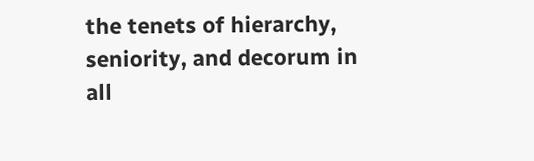the tenets of hierarchy, seniority, and decorum in all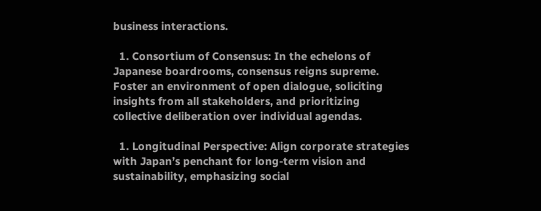business interactions.

  1. Consortium of Consensus: In the echelons of Japanese boardrooms, consensus reigns supreme. Foster an environment of open dialogue, soliciting insights from all stakeholders, and prioritizing collective deliberation over individual agendas.

  1. Longitudinal Perspective: Align corporate strategies with Japan’s penchant for long-term vision and sustainability, emphasizing social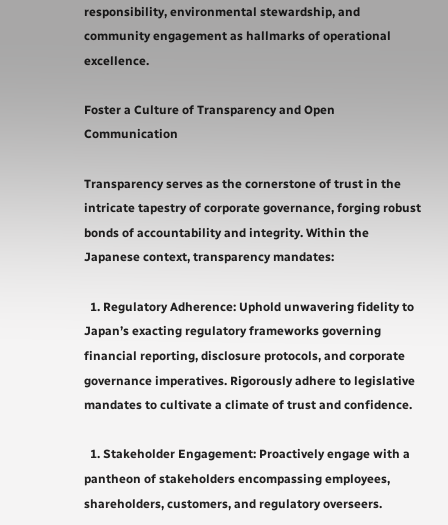responsibility, environmental stewardship, and community engagement as hallmarks of operational excellence.

Foster a Culture of Transparency and Open Communication

Transparency serves as the cornerstone of trust in the intricate tapestry of corporate governance, forging robust bonds of accountability and integrity. Within the Japanese context, transparency mandates:

  1. Regulatory Adherence: Uphold unwavering fidelity to Japan’s exacting regulatory frameworks governing financial reporting, disclosure protocols, and corporate governance imperatives. Rigorously adhere to legislative mandates to cultivate a climate of trust and confidence.

  1. Stakeholder Engagement: Proactively engage with a pantheon of stakeholders encompassing employees, shareholders, customers, and regulatory overseers.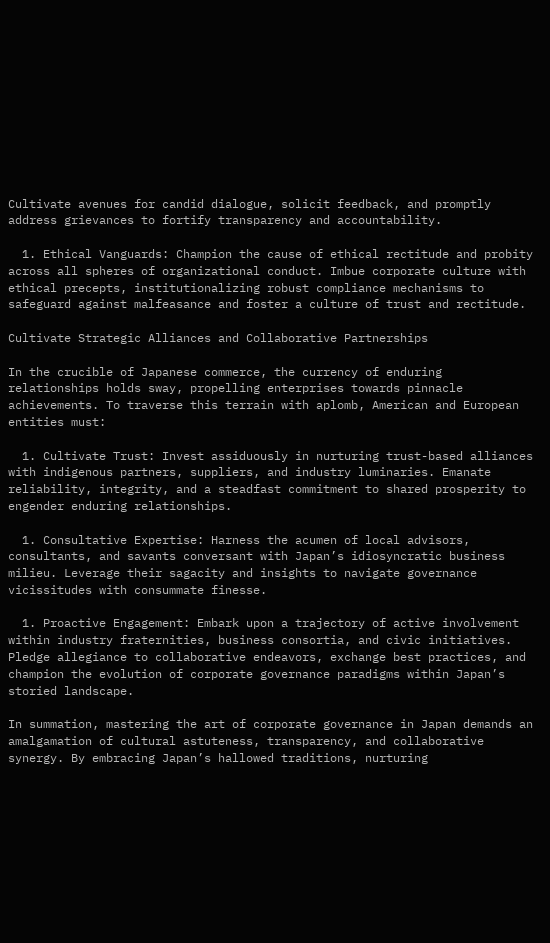Cultivate avenues for candid dialogue, solicit feedback, and promptly address grievances to fortify transparency and accountability.

  1. Ethical Vanguards: Champion the cause of ethical rectitude and probity across all spheres of organizational conduct. Imbue corporate culture with ethical precepts, institutionalizing robust compliance mechanisms to safeguard against malfeasance and foster a culture of trust and rectitude.

Cultivate Strategic Alliances and Collaborative Partnerships

In the crucible of Japanese commerce, the currency of enduring relationships holds sway, propelling enterprises towards pinnacle achievements. To traverse this terrain with aplomb, American and European entities must:

  1. Cultivate Trust: Invest assiduously in nurturing trust-based alliances with indigenous partners, suppliers, and industry luminaries. Emanate reliability, integrity, and a steadfast commitment to shared prosperity to engender enduring relationships.

  1. Consultative Expertise: Harness the acumen of local advisors, consultants, and savants conversant with Japan’s idiosyncratic business milieu. Leverage their sagacity and insights to navigate governance vicissitudes with consummate finesse.

  1. Proactive Engagement: Embark upon a trajectory of active involvement within industry fraternities, business consortia, and civic initiatives. Pledge allegiance to collaborative endeavors, exchange best practices, and champion the evolution of corporate governance paradigms within Japan’s storied landscape.

In summation, mastering the art of corporate governance in Japan demands an amalgamation of cultural astuteness, transparency, and collaborative synergy. By embracing Japan’s hallowed traditions, nurturing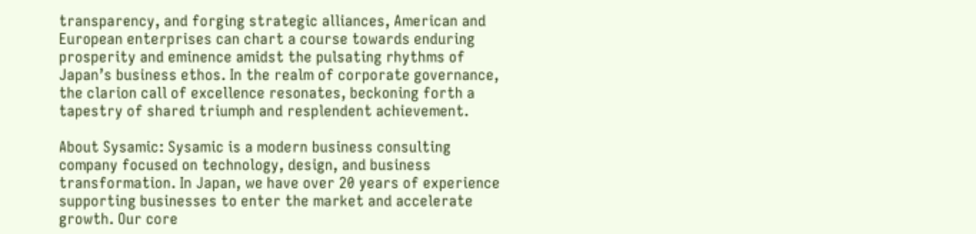transparency, and forging strategic alliances, American and European enterprises can chart a course towards enduring prosperity and eminence amidst the pulsating rhythms of Japan’s business ethos. In the realm of corporate governance, the clarion call of excellence resonates, beckoning forth a tapestry of shared triumph and resplendent achievement.

About Sysamic: Sysamic is a modern business consulting company focused on technology, design, and business transformation. In Japan, we have over 20 years of experience supporting businesses to enter the market and accelerate growth. Our core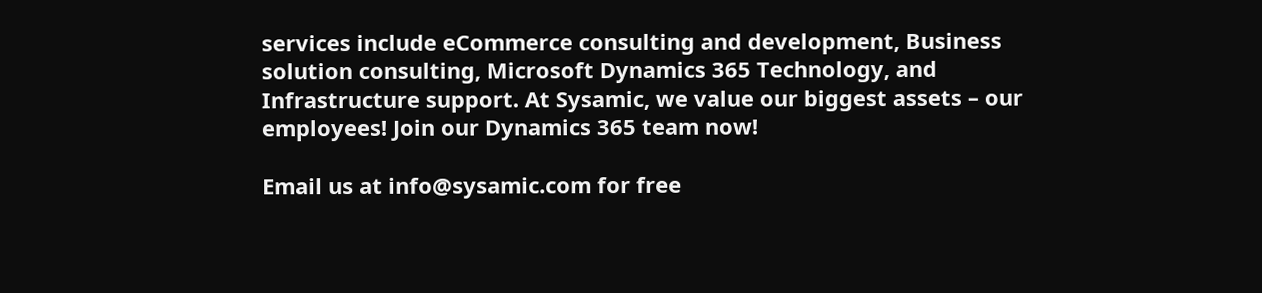services include eCommerce consulting and development, Business solution consulting, Microsoft Dynamics 365 Technology, and Infrastructure support. At Sysamic, we value our biggest assets – our employees! Join our Dynamics 365 team now!

Email us at info@sysamic.com for free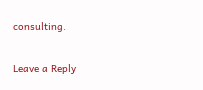consulting.

Leave a Reply